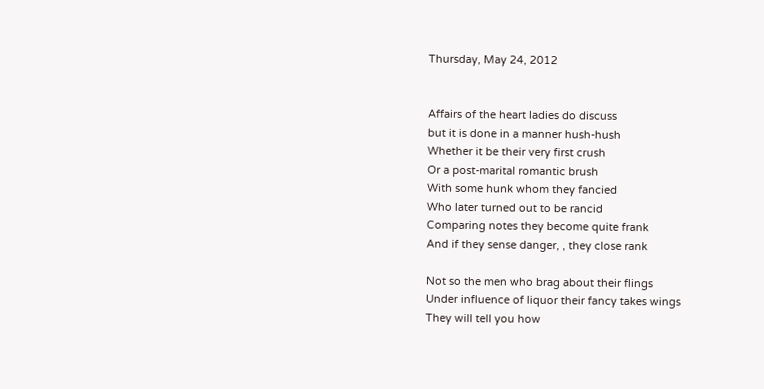Thursday, May 24, 2012


Affairs of the heart ladies do discuss
but it is done in a manner hush-hush
Whether it be their very first crush
Or a post-marital romantic brush
With some hunk whom they fancied
Who later turned out to be rancid
Comparing notes they become quite frank
And if they sense danger, , they close rank

Not so the men who brag about their flings
Under influence of liquor their fancy takes wings
They will tell you how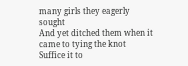many girls they eagerly sought
And yet ditched them when it came to tying the knot
Suffice it to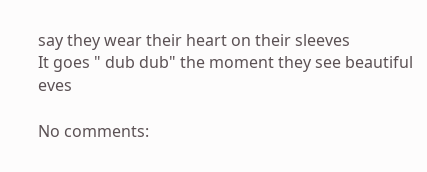say they wear their heart on their sleeves
It goes " dub dub" the moment they see beautiful eves

No comments: